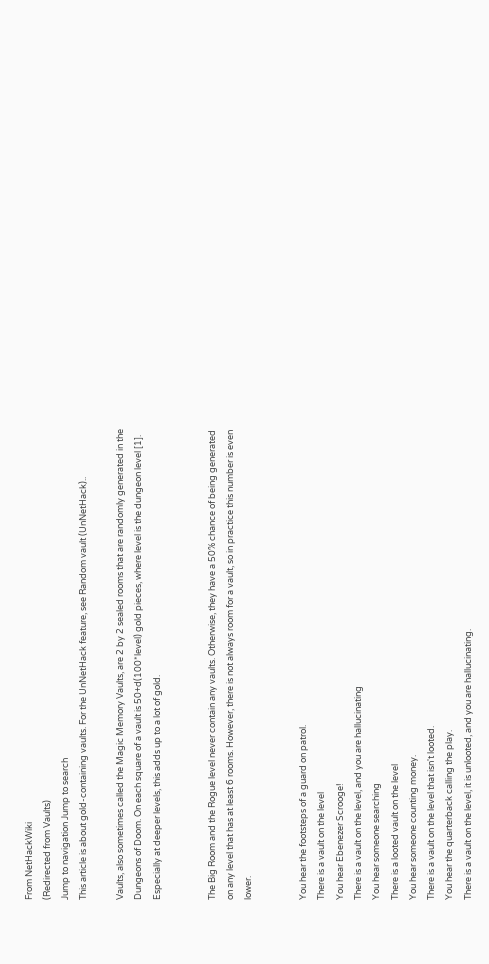From NetHackWiki
(Redirected from Vaults)
Jump to navigation Jump to search
This article is about gold-containing vaults. For the UnNetHack feature, see Random vault (UnNetHack)..

Vaults, also sometimes called the Magic Memory Vaults, are 2 by 2 sealed rooms that are randomly generated in the Dungeons of Doom. On each square of a vault is 50+d(100*level) gold pieces, where level is the dungeon level [1]. Especially at deeper levels, this adds up to a lot of gold.


The Big Room and the Rogue level never contain any vaults. Otherwise, they have a 50% chance of being generated on any level that has at least 6 rooms. However, there is not always room for a vault, so in practice this number is even lower.


You hear the footsteps of a guard on patrol.
There is a vault on the level
You hear Ebenezer Scrooge!
There is a vault on the level, and you are hallucinating
You hear someone searching
There is a looted vault on the level
You hear someone counting money.
There is a vault on the level that isn't looted.
You hear the quarterback calling the play.
There is a vault on the level, it is unlooted, and you are hallucinating.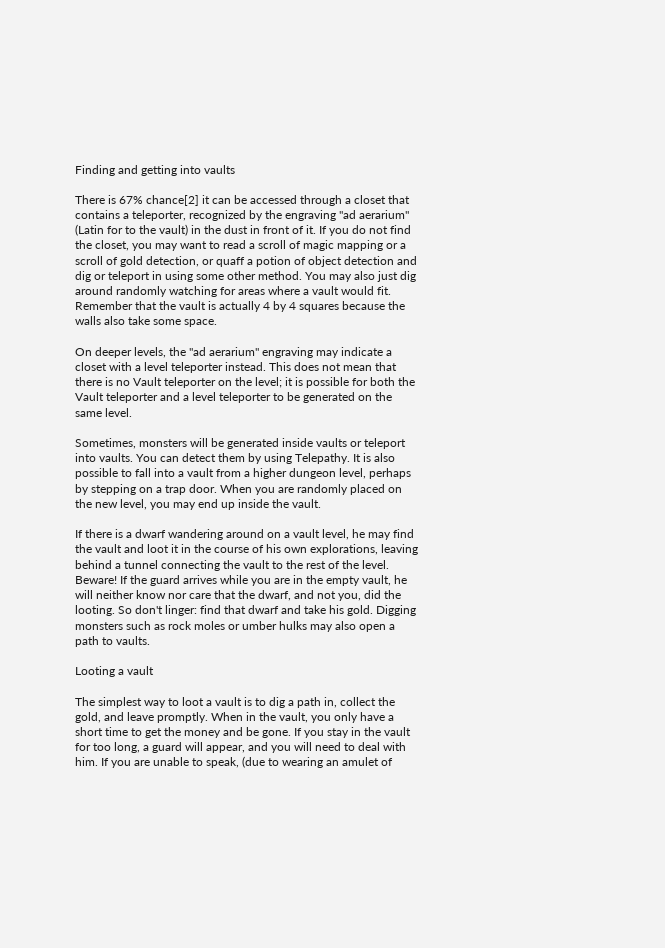Finding and getting into vaults

There is 67% chance[2] it can be accessed through a closet that contains a teleporter, recognized by the engraving "ad aerarium" (Latin for to the vault) in the dust in front of it. If you do not find the closet, you may want to read a scroll of magic mapping or a scroll of gold detection, or quaff a potion of object detection and dig or teleport in using some other method. You may also just dig around randomly watching for areas where a vault would fit. Remember that the vault is actually 4 by 4 squares because the walls also take some space.

On deeper levels, the "ad aerarium" engraving may indicate a closet with a level teleporter instead. This does not mean that there is no Vault teleporter on the level; it is possible for both the Vault teleporter and a level teleporter to be generated on the same level.

Sometimes, monsters will be generated inside vaults or teleport into vaults. You can detect them by using Telepathy. It is also possible to fall into a vault from a higher dungeon level, perhaps by stepping on a trap door. When you are randomly placed on the new level, you may end up inside the vault.

If there is a dwarf wandering around on a vault level, he may find the vault and loot it in the course of his own explorations, leaving behind a tunnel connecting the vault to the rest of the level. Beware! If the guard arrives while you are in the empty vault, he will neither know nor care that the dwarf, and not you, did the looting. So don't linger: find that dwarf and take his gold. Digging monsters such as rock moles or umber hulks may also open a path to vaults.

Looting a vault

The simplest way to loot a vault is to dig a path in, collect the gold, and leave promptly. When in the vault, you only have a short time to get the money and be gone. If you stay in the vault for too long, a guard will appear, and you will need to deal with him. If you are unable to speak, (due to wearing an amulet of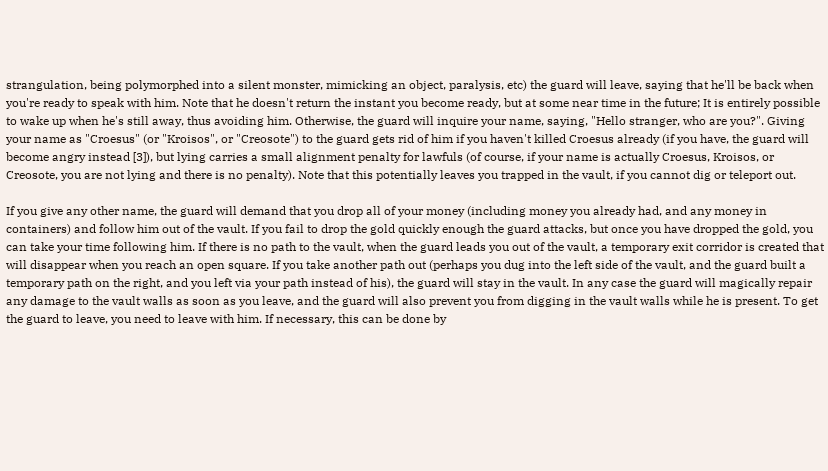strangulation, being polymorphed into a silent monster, mimicking an object, paralysis, etc) the guard will leave, saying that he'll be back when you're ready to speak with him. Note that he doesn't return the instant you become ready, but at some near time in the future; It is entirely possible to wake up when he's still away, thus avoiding him. Otherwise, the guard will inquire your name, saying, "Hello stranger, who are you?". Giving your name as "Croesus" (or "Kroisos", or "Creosote") to the guard gets rid of him if you haven't killed Croesus already (if you have, the guard will become angry instead [3]), but lying carries a small alignment penalty for lawfuls (of course, if your name is actually Croesus, Kroisos, or Creosote, you are not lying and there is no penalty). Note that this potentially leaves you trapped in the vault, if you cannot dig or teleport out.

If you give any other name, the guard will demand that you drop all of your money (including money you already had, and any money in containers) and follow him out of the vault. If you fail to drop the gold quickly enough the guard attacks, but once you have dropped the gold, you can take your time following him. If there is no path to the vault, when the guard leads you out of the vault, a temporary exit corridor is created that will disappear when you reach an open square. If you take another path out (perhaps you dug into the left side of the vault, and the guard built a temporary path on the right, and you left via your path instead of his), the guard will stay in the vault. In any case the guard will magically repair any damage to the vault walls as soon as you leave, and the guard will also prevent you from digging in the vault walls while he is present. To get the guard to leave, you need to leave with him. If necessary, this can be done by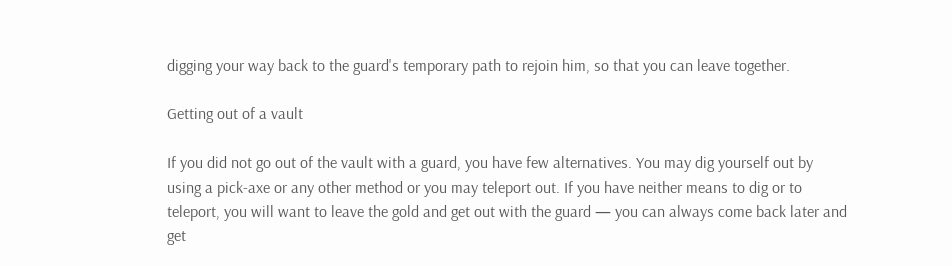digging your way back to the guard's temporary path to rejoin him, so that you can leave together.

Getting out of a vault

If you did not go out of the vault with a guard, you have few alternatives. You may dig yourself out by using a pick-axe or any other method or you may teleport out. If you have neither means to dig or to teleport, you will want to leave the gold and get out with the guard — you can always come back later and get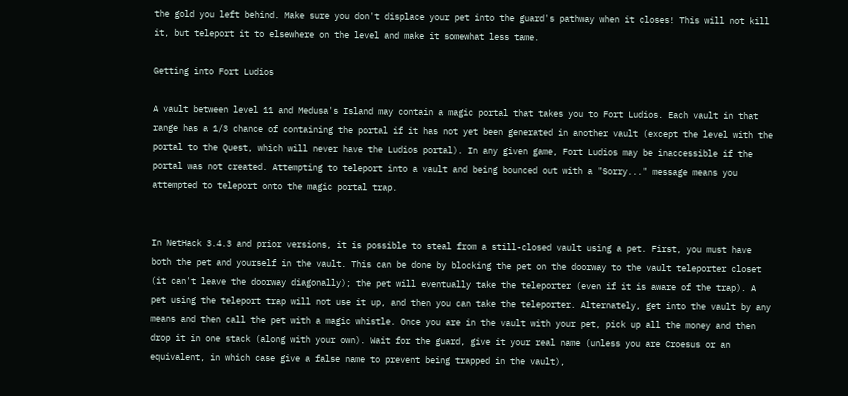the gold you left behind. Make sure you don't displace your pet into the guard's pathway when it closes! This will not kill it, but teleport it to elsewhere on the level and make it somewhat less tame.

Getting into Fort Ludios

A vault between level 11 and Medusa's Island may contain a magic portal that takes you to Fort Ludios. Each vault in that range has a 1/3 chance of containing the portal if it has not yet been generated in another vault (except the level with the portal to the Quest, which will never have the Ludios portal). In any given game, Fort Ludios may be inaccessible if the portal was not created. Attempting to teleport into a vault and being bounced out with a "Sorry..." message means you attempted to teleport onto the magic portal trap.


In NetHack 3.4.3 and prior versions, it is possible to steal from a still-closed vault using a pet. First, you must have both the pet and yourself in the vault. This can be done by blocking the pet on the doorway to the vault teleporter closet (it can't leave the doorway diagonally); the pet will eventually take the teleporter (even if it is aware of the trap). A pet using the teleport trap will not use it up, and then you can take the teleporter. Alternately, get into the vault by any means and then call the pet with a magic whistle. Once you are in the vault with your pet, pick up all the money and then drop it in one stack (along with your own). Wait for the guard, give it your real name (unless you are Croesus or an equivalent, in which case give a false name to prevent being trapped in the vault),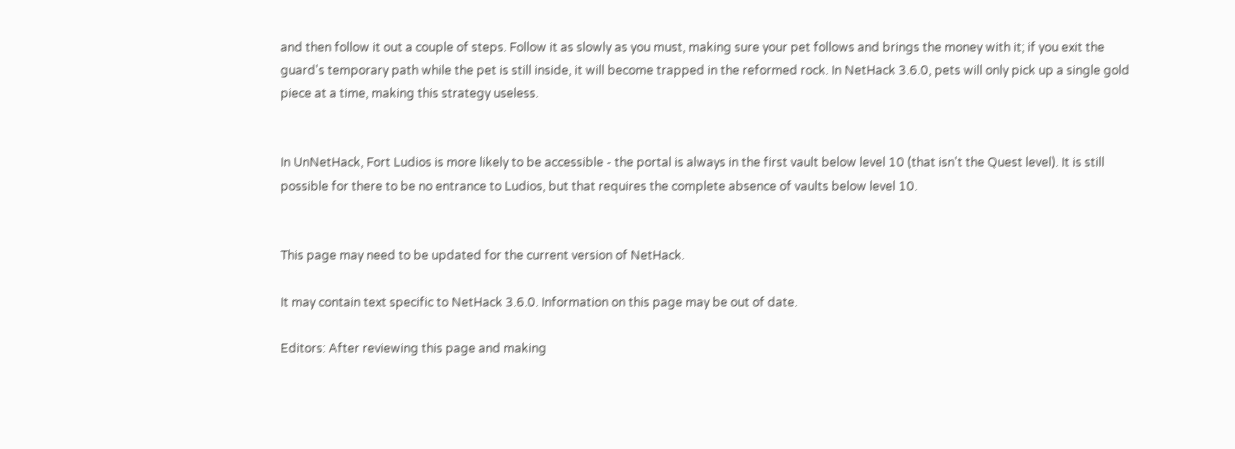and then follow it out a couple of steps. Follow it as slowly as you must, making sure your pet follows and brings the money with it; if you exit the guard's temporary path while the pet is still inside, it will become trapped in the reformed rock. In NetHack 3.6.0, pets will only pick up a single gold piece at a time, making this strategy useless.


In UnNetHack, Fort Ludios is more likely to be accessible - the portal is always in the first vault below level 10 (that isn't the Quest level). It is still possible for there to be no entrance to Ludios, but that requires the complete absence of vaults below level 10.


This page may need to be updated for the current version of NetHack.

It may contain text specific to NetHack 3.6.0. Information on this page may be out of date.

Editors: After reviewing this page and making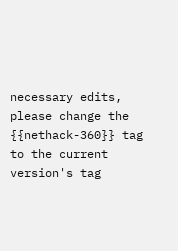necessary edits, please change the {{nethack-360}} tag to the current version's tag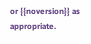or {{noversion}} as appropriate.